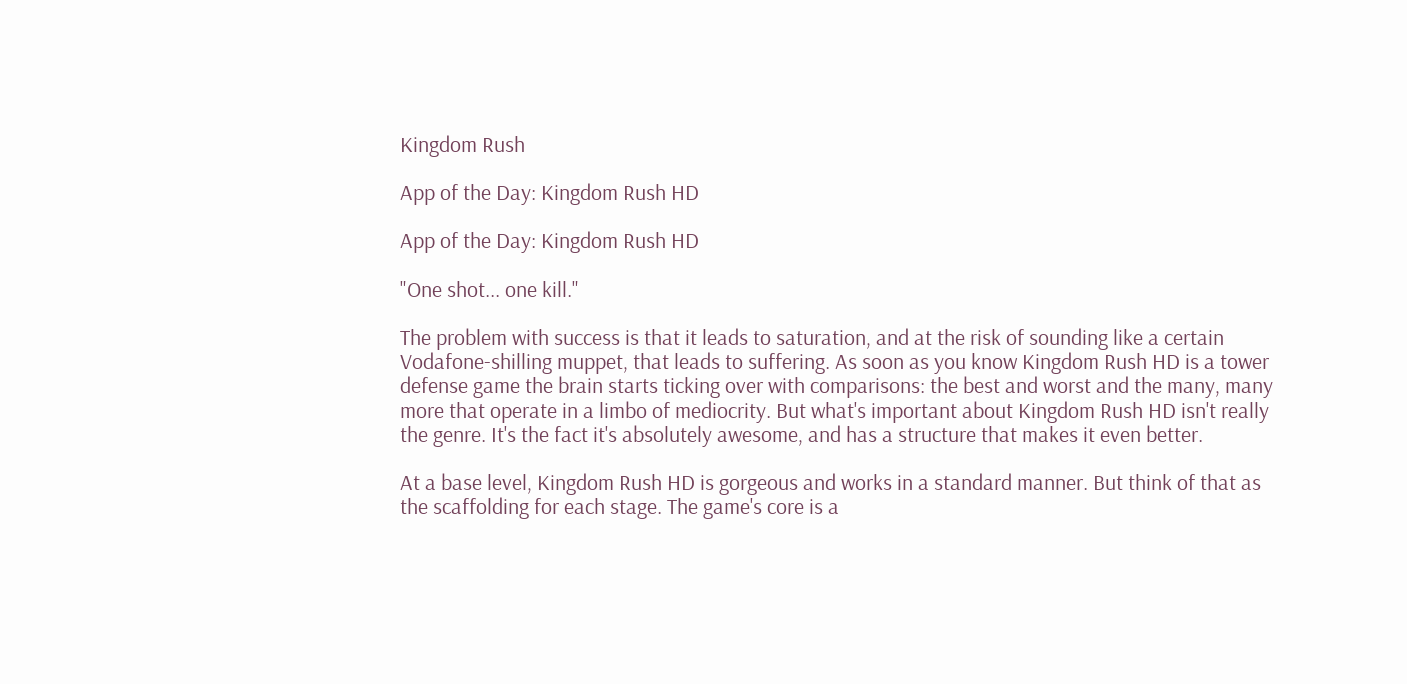Kingdom Rush

App of the Day: Kingdom Rush HD

App of the Day: Kingdom Rush HD

"One shot... one kill."

The problem with success is that it leads to saturation, and at the risk of sounding like a certain Vodafone-shilling muppet, that leads to suffering. As soon as you know Kingdom Rush HD is a tower defense game the brain starts ticking over with comparisons: the best and worst and the many, many more that operate in a limbo of mediocrity. But what's important about Kingdom Rush HD isn't really the genre. It's the fact it's absolutely awesome, and has a structure that makes it even better.

At a base level, Kingdom Rush HD is gorgeous and works in a standard manner. But think of that as the scaffolding for each stage. The game's core is a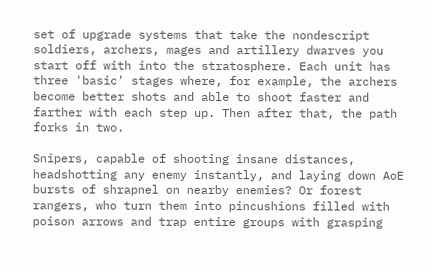set of upgrade systems that take the nondescript soldiers, archers, mages and artillery dwarves you start off with into the stratosphere. Each unit has three 'basic' stages where, for example, the archers become better shots and able to shoot faster and farther with each step up. Then after that, the path forks in two.

Snipers, capable of shooting insane distances, headshotting any enemy instantly, and laying down AoE bursts of shrapnel on nearby enemies? Or forest rangers, who turn them into pincushions filled with poison arrows and trap entire groups with grasping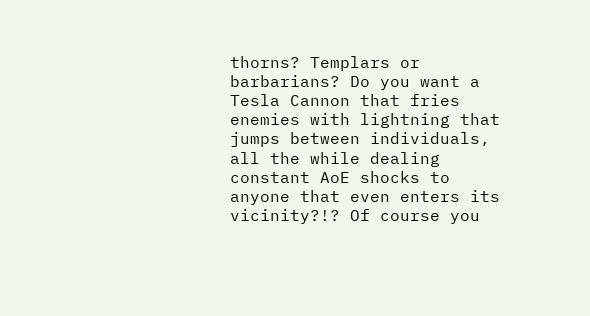thorns? Templars or barbarians? Do you want a Tesla Cannon that fries enemies with lightning that jumps between individuals, all the while dealing constant AoE shocks to anyone that even enters its vicinity?!? Of course you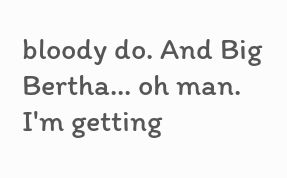bloody do. And Big Bertha... oh man. I'm getting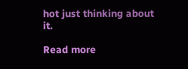hot just thinking about it.

Read more